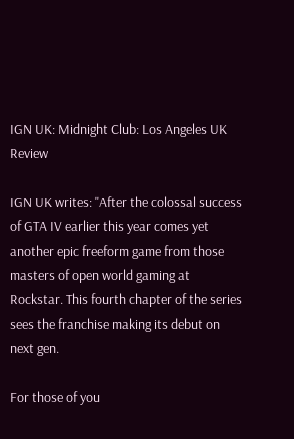IGN UK: Midnight Club: Los Angeles UK Review

IGN UK writes: "After the colossal success of GTA IV earlier this year comes yet another epic freeform game from those masters of open world gaming at Rockstar. This fourth chapter of the series sees the franchise making its debut on next gen.

For those of you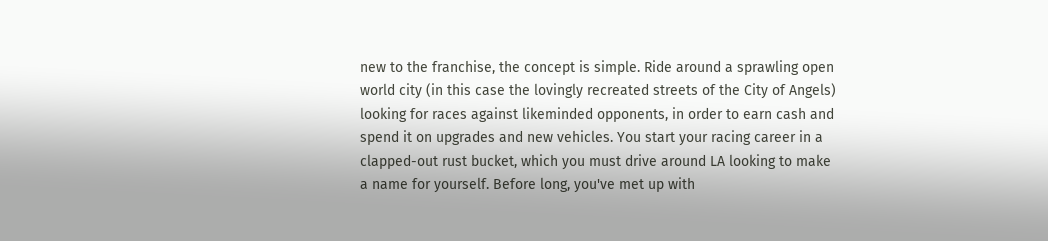new to the franchise, the concept is simple. Ride around a sprawling open world city (in this case the lovingly recreated streets of the City of Angels) looking for races against likeminded opponents, in order to earn cash and spend it on upgrades and new vehicles. You start your racing career in a clapped-out rust bucket, which you must drive around LA looking to make a name for yourself. Before long, you've met up with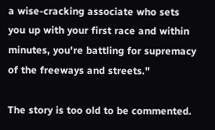a wise-cracking associate who sets you up with your first race and within minutes, you're battling for supremacy of the freeways and streets."

The story is too old to be commented.